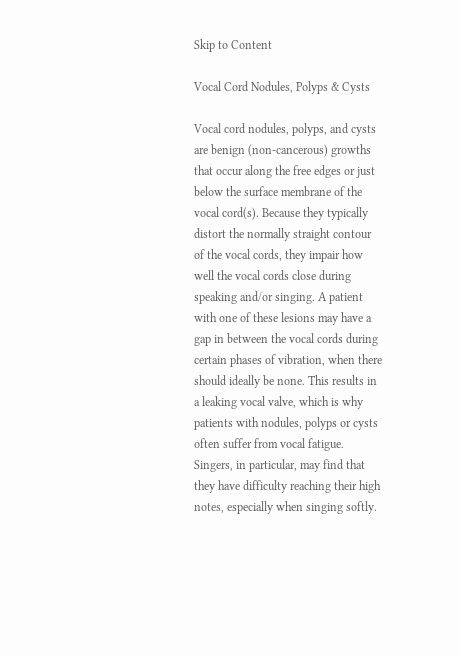Skip to Content

Vocal Cord Nodules, Polyps & Cysts

Vocal cord nodules, polyps, and cysts are benign (non-cancerous) growths that occur along the free edges or just below the surface membrane of the vocal cord(s). Because they typically distort the normally straight contour of the vocal cords, they impair how well the vocal cords close during speaking and/or singing. A patient with one of these lesions may have a gap in between the vocal cords during certain phases of vibration, when there should ideally be none. This results in a leaking vocal valve, which is why patients with nodules, polyps or cysts often suffer from vocal fatigue. Singers, in particular, may find that they have difficulty reaching their high notes, especially when singing softly.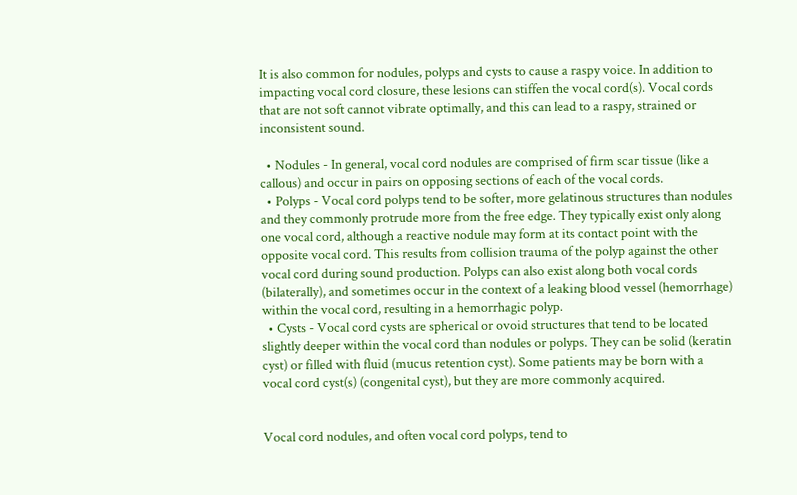It is also common for nodules, polyps and cysts to cause a raspy voice. In addition to impacting vocal cord closure, these lesions can stiffen the vocal cord(s). Vocal cords that are not soft cannot vibrate optimally, and this can lead to a raspy, strained or inconsistent sound.

  • Nodules - In general, vocal cord nodules are comprised of firm scar tissue (like a callous) and occur in pairs on opposing sections of each of the vocal cords.
  • Polyps - Vocal cord polyps tend to be softer, more gelatinous structures than nodules and they commonly protrude more from the free edge. They typically exist only along one vocal cord, although a reactive nodule may form at its contact point with the opposite vocal cord. This results from collision trauma of the polyp against the other vocal cord during sound production. Polyps can also exist along both vocal cords (bilaterally), and sometimes occur in the context of a leaking blood vessel (hemorrhage) within the vocal cord, resulting in a hemorrhagic polyp.
  • Cysts - Vocal cord cysts are spherical or ovoid structures that tend to be located slightly deeper within the vocal cord than nodules or polyps. They can be solid (keratin cyst) or filled with fluid (mucus retention cyst). Some patients may be born with a vocal cord cyst(s) (congenital cyst), but they are more commonly acquired.


Vocal cord nodules, and often vocal cord polyps, tend to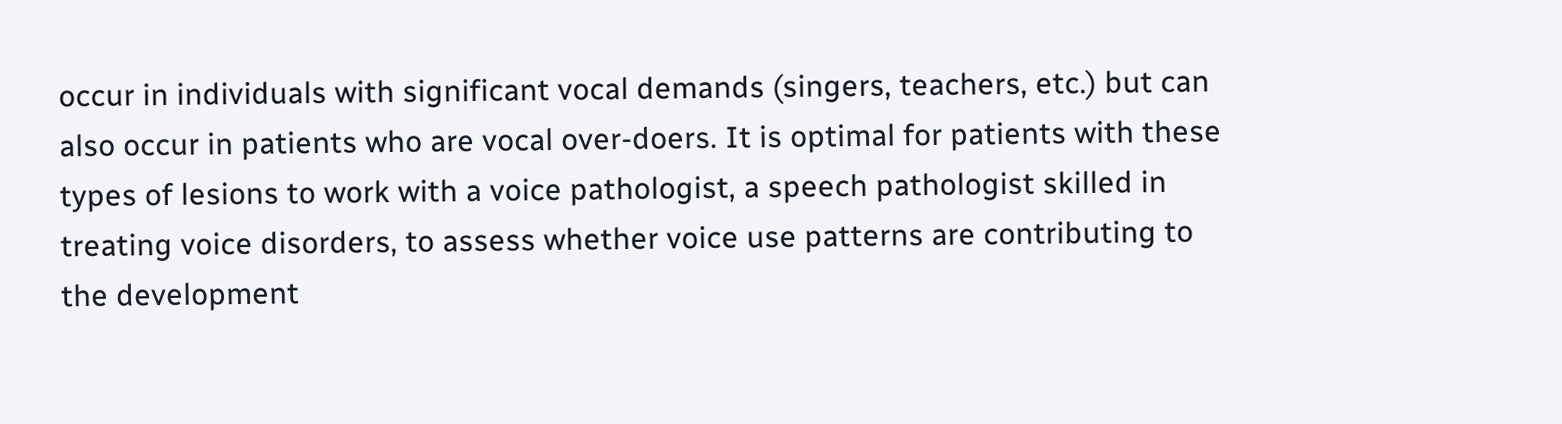occur in individuals with significant vocal demands (singers, teachers, etc.) but can also occur in patients who are vocal over-doers. It is optimal for patients with these types of lesions to work with a voice pathologist, a speech pathologist skilled in treating voice disorders, to assess whether voice use patterns are contributing to the development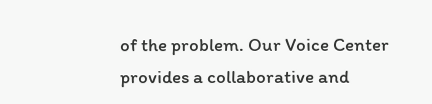of the problem. Our Voice Center provides a collaborative and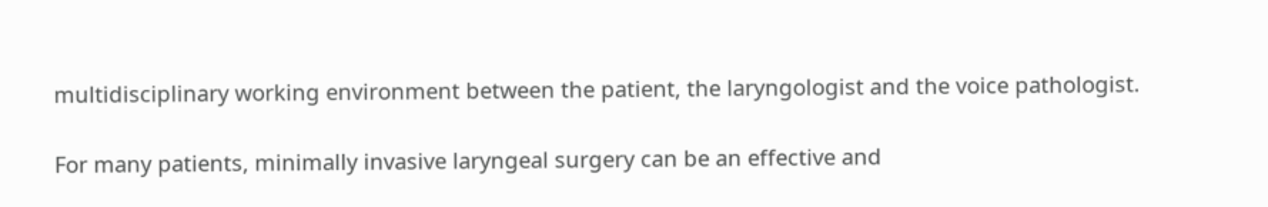multidisciplinary working environment between the patient, the laryngologist and the voice pathologist.

For many patients, minimally invasive laryngeal surgery can be an effective and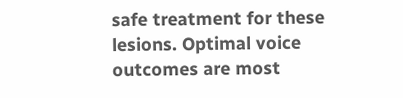safe treatment for these lesions. Optimal voice outcomes are most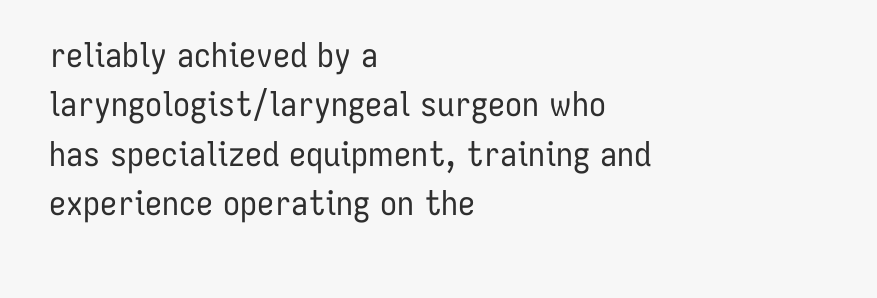reliably achieved by a laryngologist/laryngeal surgeon who has specialized equipment, training and experience operating on the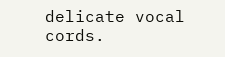delicate vocal cords.